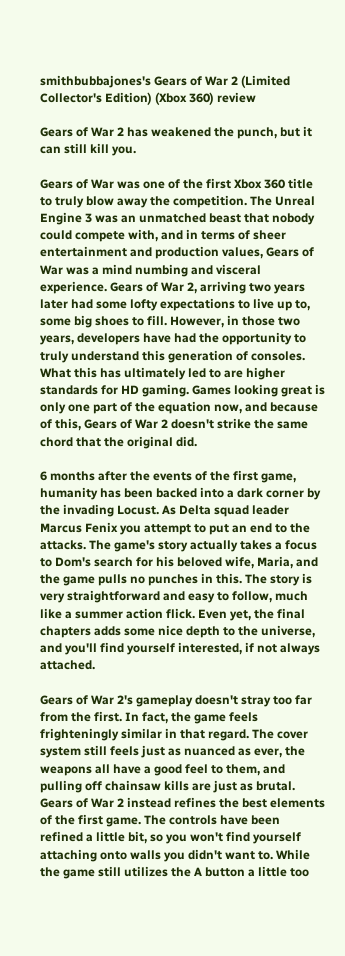smithbubbajones's Gears of War 2 (Limited Collector's Edition) (Xbox 360) review

Gears of War 2 has weakened the punch, but it can still kill you.

Gears of War was one of the first Xbox 360 title to truly blow away the competition. The Unreal Engine 3 was an unmatched beast that nobody could compete with, and in terms of sheer entertainment and production values, Gears of War was a mind numbing and visceral experience. Gears of War 2, arriving two years later had some lofty expectations to live up to, some big shoes to fill. However, in those two years, developers have had the opportunity to truly understand this generation of consoles. What this has ultimately led to are higher standards for HD gaming. Games looking great is only one part of the equation now, and because of this, Gears of War 2 doesn't strike the same chord that the original did.

6 months after the events of the first game, humanity has been backed into a dark corner by the invading Locust. As Delta squad leader Marcus Fenix you attempt to put an end to the attacks. The game's story actually takes a focus to Dom's search for his beloved wife, Maria, and the game pulls no punches in this. The story is very straightforward and easy to follow, much like a summer action flick. Even yet, the final chapters adds some nice depth to the universe, and you'll find yourself interested, if not always attached.

Gears of War 2's gameplay doesn't stray too far from the first. In fact, the game feels frighteningly similar in that regard. The cover system still feels just as nuanced as ever, the weapons all have a good feel to them, and pulling off chainsaw kills are just as brutal. Gears of War 2 instead refines the best elements of the first game. The controls have been refined a little bit, so you won't find yourself attaching onto walls you didn't want to. While the game still utilizes the A button a little too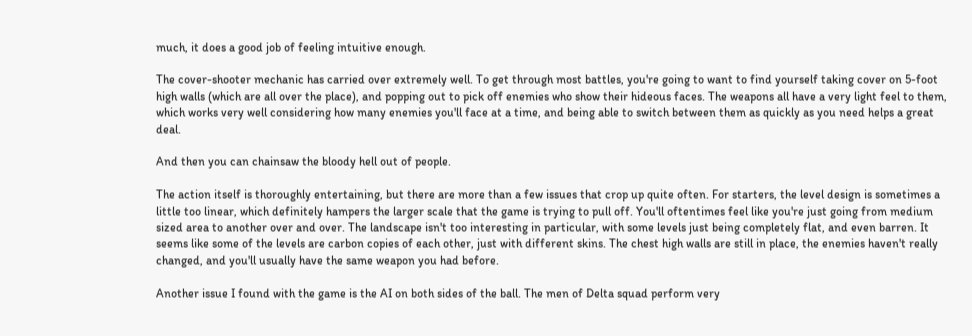much, it does a good job of feeling intuitive enough.

The cover-shooter mechanic has carried over extremely well. To get through most battles, you're going to want to find yourself taking cover on 5-foot high walls (which are all over the place), and popping out to pick off enemies who show their hideous faces. The weapons all have a very light feel to them, which works very well considering how many enemies you'll face at a time, and being able to switch between them as quickly as you need helps a great deal.

And then you can chainsaw the bloody hell out of people.

The action itself is thoroughly entertaining, but there are more than a few issues that crop up quite often. For starters, the level design is sometimes a little too linear, which definitely hampers the larger scale that the game is trying to pull off. You'll oftentimes feel like you're just going from medium sized area to another over and over. The landscape isn't too interesting in particular, with some levels just being completely flat, and even barren. It seems like some of the levels are carbon copies of each other, just with different skins. The chest high walls are still in place, the enemies haven't really changed, and you'll usually have the same weapon you had before.

Another issue I found with the game is the AI on both sides of the ball. The men of Delta squad perform very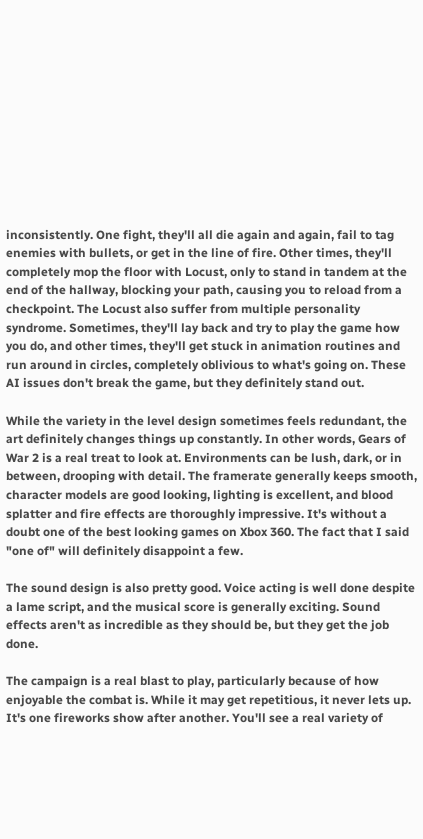inconsistently. One fight, they'll all die again and again, fail to tag enemies with bullets, or get in the line of fire. Other times, they'll completely mop the floor with Locust, only to stand in tandem at the end of the hallway, blocking your path, causing you to reload from a checkpoint. The Locust also suffer from multiple personality syndrome. Sometimes, they'll lay back and try to play the game how you do, and other times, they'll get stuck in animation routines and run around in circles, completely oblivious to what's going on. These AI issues don't break the game, but they definitely stand out.

While the variety in the level design sometimes feels redundant, the art definitely changes things up constantly. In other words, Gears of War 2 is a real treat to look at. Environments can be lush, dark, or in between, drooping with detail. The framerate generally keeps smooth, character models are good looking, lighting is excellent, and blood splatter and fire effects are thoroughly impressive. It's without a doubt one of the best looking games on Xbox 360. The fact that I said "one of" will definitely disappoint a few.

The sound design is also pretty good. Voice acting is well done despite a lame script, and the musical score is generally exciting. Sound effects aren't as incredible as they should be, but they get the job done.

The campaign is a real blast to play, particularly because of how enjoyable the combat is. While it may get repetitious, it never lets up. It's one fireworks show after another. You'll see a real variety of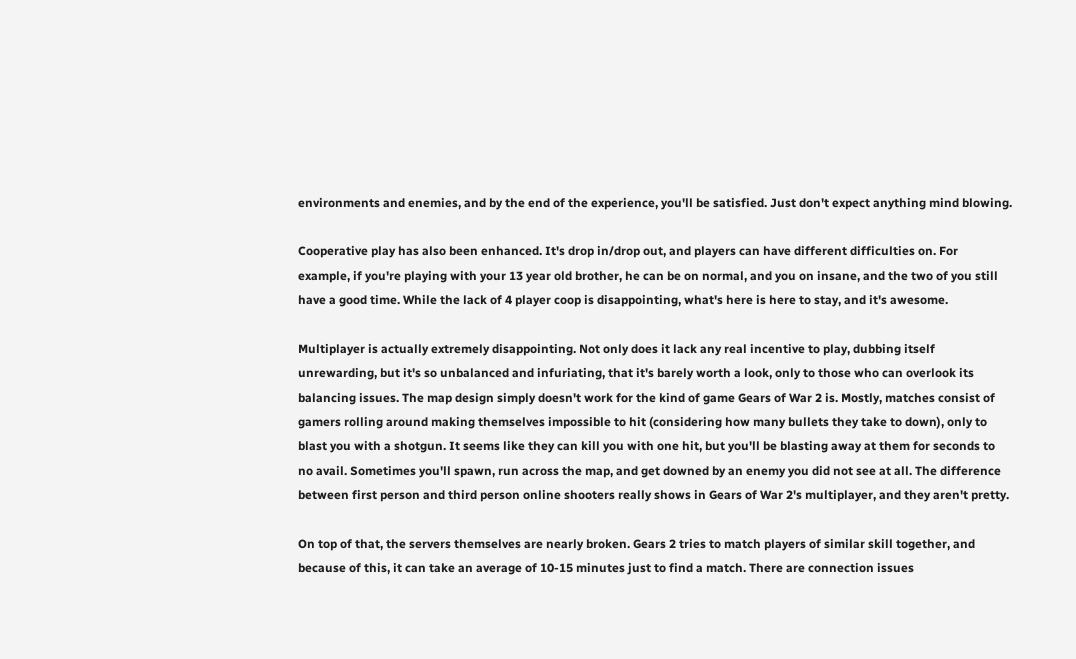environments and enemies, and by the end of the experience, you'll be satisfied. Just don't expect anything mind blowing.

Cooperative play has also been enhanced. It's drop in/drop out, and players can have different difficulties on. For example, if you're playing with your 13 year old brother, he can be on normal, and you on insane, and the two of you still have a good time. While the lack of 4 player coop is disappointing, what's here is here to stay, and it's awesome.

Multiplayer is actually extremely disappointing. Not only does it lack any real incentive to play, dubbing itself unrewarding, but it's so unbalanced and infuriating, that it's barely worth a look, only to those who can overlook its balancing issues. The map design simply doesn't work for the kind of game Gears of War 2 is. Mostly, matches consist of gamers rolling around making themselves impossible to hit (considering how many bullets they take to down), only to blast you with a shotgun. It seems like they can kill you with one hit, but you'll be blasting away at them for seconds to no avail. Sometimes you'll spawn, run across the map, and get downed by an enemy you did not see at all. The difference between first person and third person online shooters really shows in Gears of War 2's multiplayer, and they aren't pretty.

On top of that, the servers themselves are nearly broken. Gears 2 tries to match players of similar skill together, and because of this, it can take an average of 10-15 minutes just to find a match. There are connection issues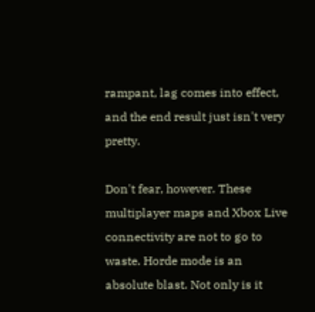rampant, lag comes into effect, and the end result just isn't very pretty.

Don't fear, however. These multiplayer maps and Xbox Live connectivity are not to go to waste. Horde mode is an absolute blast. Not only is it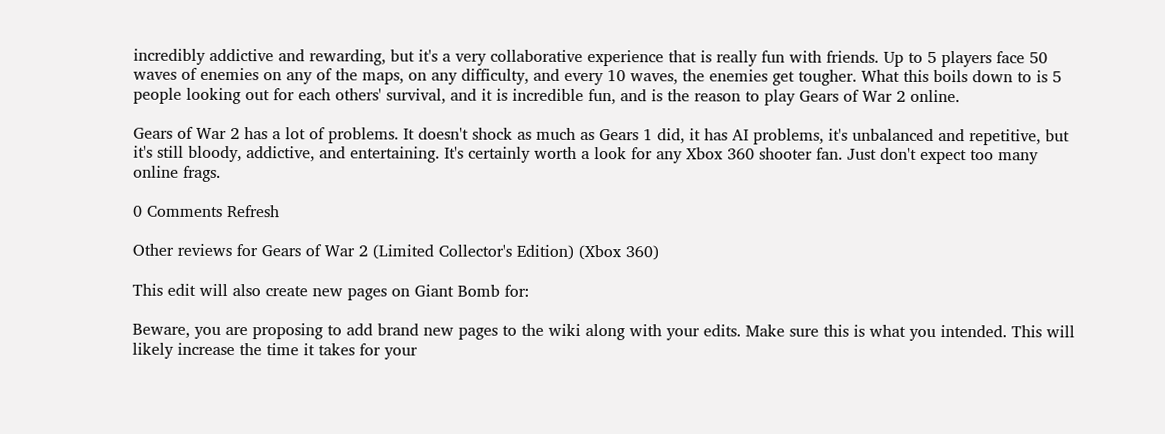incredibly addictive and rewarding, but it's a very collaborative experience that is really fun with friends. Up to 5 players face 50 waves of enemies on any of the maps, on any difficulty, and every 10 waves, the enemies get tougher. What this boils down to is 5 people looking out for each others' survival, and it is incredible fun, and is the reason to play Gears of War 2 online.

Gears of War 2 has a lot of problems. It doesn't shock as much as Gears 1 did, it has AI problems, it's unbalanced and repetitive, but it's still bloody, addictive, and entertaining. It's certainly worth a look for any Xbox 360 shooter fan. Just don't expect too many online frags.

0 Comments Refresh

Other reviews for Gears of War 2 (Limited Collector's Edition) (Xbox 360)

This edit will also create new pages on Giant Bomb for:

Beware, you are proposing to add brand new pages to the wiki along with your edits. Make sure this is what you intended. This will likely increase the time it takes for your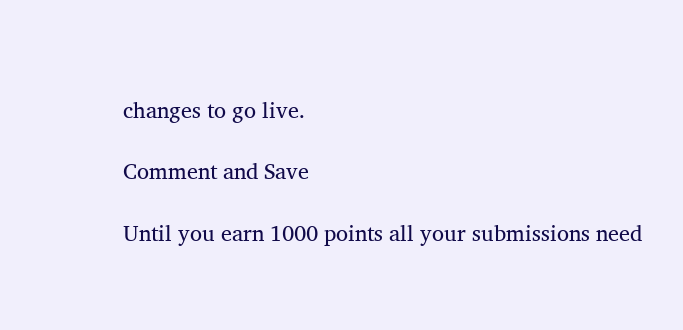changes to go live.

Comment and Save

Until you earn 1000 points all your submissions need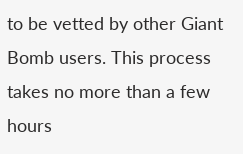to be vetted by other Giant Bomb users. This process takes no more than a few hours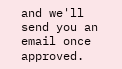and we'll send you an email once approved.